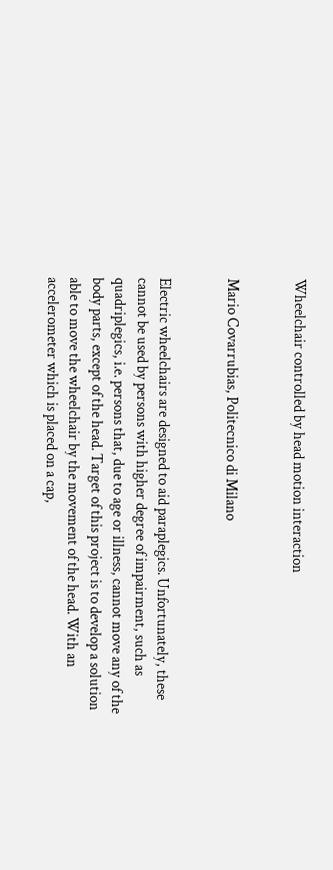Wheelchair controlled by head motion interaction


Mario Covarrubias, Politecnico di Milano


Electric wheelchairs are designed to aid paraplegics. Unfortunately, these cannot be used by persons with higher degree of impairment, such as quadriplegics, i.e. persons that, due to age or illness, cannot move any of the body parts, except of the head. Target of this project is to develop a solution able to move the wheelchair by the movement of the head. With an accelerometer which is placed on a cap,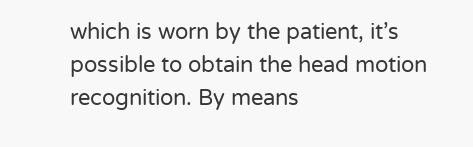which is worn by the patient, it’s possible to obtain the head motion recognition. By means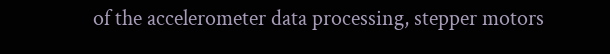of the accelerometer data processing, stepper motors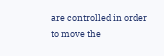are controlled in order to move the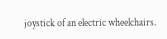joystick of an electric wheelchairs.